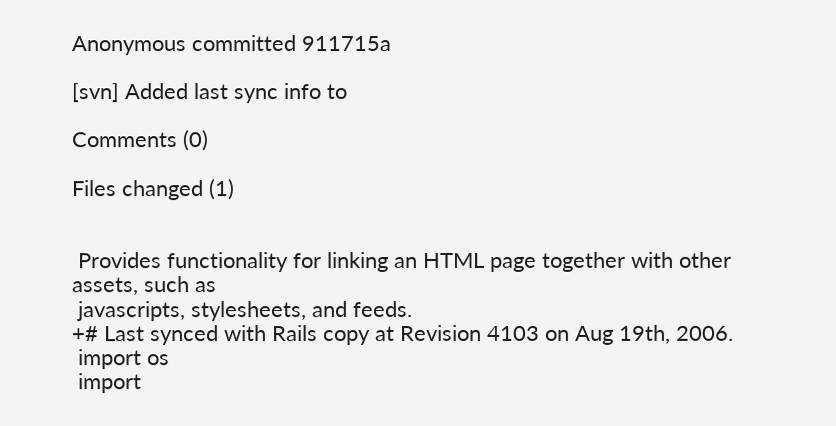Anonymous committed 911715a

[svn] Added last sync info to

Comments (0)

Files changed (1)


 Provides functionality for linking an HTML page together with other assets, such as
 javascripts, stylesheets, and feeds.
+# Last synced with Rails copy at Revision 4103 on Aug 19th, 2006.
 import os
 import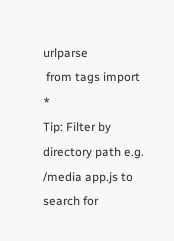urlparse
 from tags import *
Tip: Filter by directory path e.g. /media app.js to search for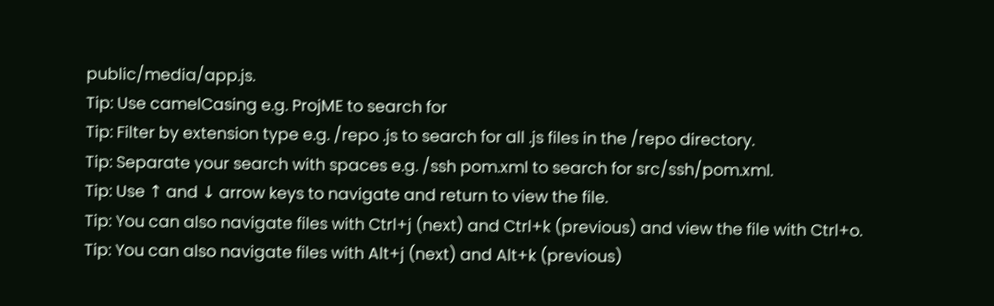public/media/app.js.
Tip: Use camelCasing e.g. ProjME to search for
Tip: Filter by extension type e.g. /repo .js to search for all .js files in the /repo directory.
Tip: Separate your search with spaces e.g. /ssh pom.xml to search for src/ssh/pom.xml.
Tip: Use ↑ and ↓ arrow keys to navigate and return to view the file.
Tip: You can also navigate files with Ctrl+j (next) and Ctrl+k (previous) and view the file with Ctrl+o.
Tip: You can also navigate files with Alt+j (next) and Alt+k (previous)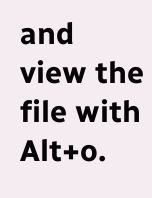and view the file with Alt+o.